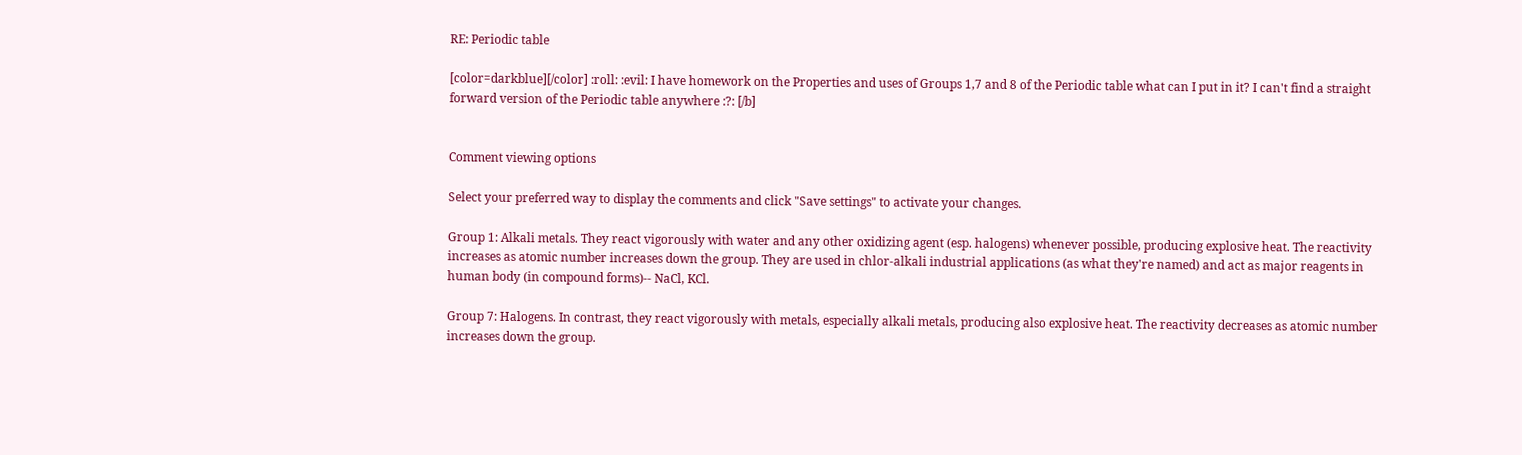RE: Periodic table

[color=darkblue][/color] :roll: :evil: I have homework on the Properties and uses of Groups 1,7 and 8 of the Periodic table what can I put in it? I can't find a straight forward version of the Periodic table anywhere :?: [/b]


Comment viewing options

Select your preferred way to display the comments and click "Save settings" to activate your changes.

Group 1: Alkali metals. They react vigorously with water and any other oxidizing agent (esp. halogens) whenever possible, producing explosive heat. The reactivity increases as atomic number increases down the group. They are used in chlor-alkali industrial applications (as what they're named) and act as major reagents in human body (in compound forms)-- NaCl, KCl.

Group 7: Halogens. In contrast, they react vigorously with metals, especially alkali metals, producing also explosive heat. The reactivity decreases as atomic number increases down the group.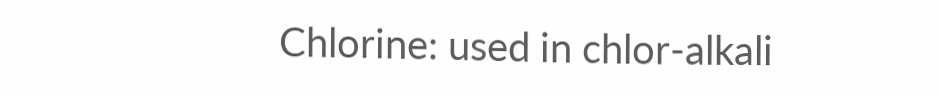Chlorine: used in chlor-alkali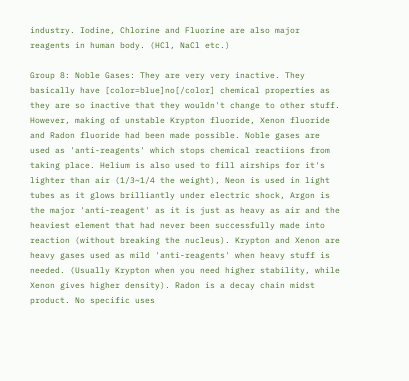industry. Iodine, Chlorine and Fluorine are also major reagents in human body. (HCl, NaCl etc.)

Group 8: Noble Gases: They are very very inactive. They basically have [color=blue]no[/color] chemical properties as they are so inactive that they wouldn't change to other stuff. However, making of unstable Krypton fluoride, Xenon fluoride and Radon fluoride had been made possible. Noble gases are used as 'anti-reagents' which stops chemical reactiions from taking place. Helium is also used to fill airships for it's lighter than air (1/3~1/4 the weight), Neon is used in light tubes as it glows brilliantly under electric shock, Argon is the major 'anti-reagent' as it is just as heavy as air and the heaviest element that had never been successfully made into reaction (without breaking the nucleus). Krypton and Xenon are heavy gases used as mild 'anti-reagents' when heavy stuff is needed. (Usually Krypton when you need higher stability, while Xenon gives higher density). Radon is a decay chain midst product. No specific uses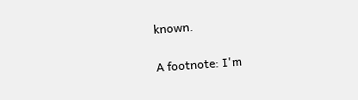known.

A footnote: I'm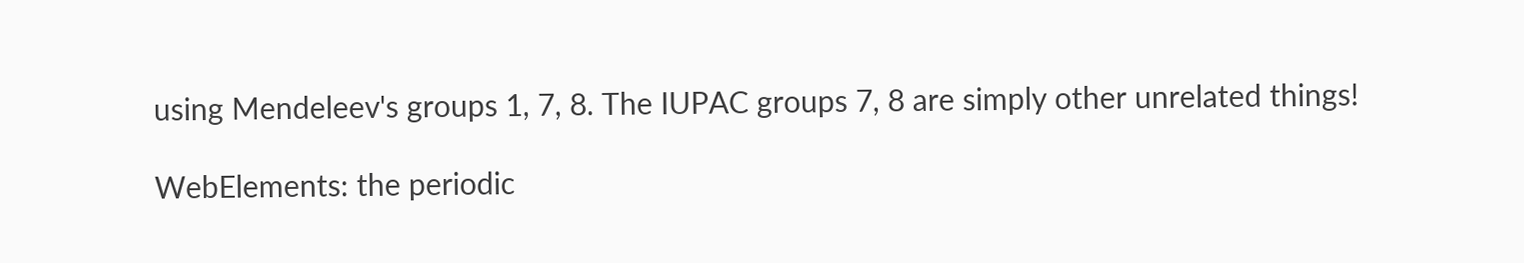using Mendeleev's groups 1, 7, 8. The IUPAC groups 7, 8 are simply other unrelated things!

WebElements: the periodic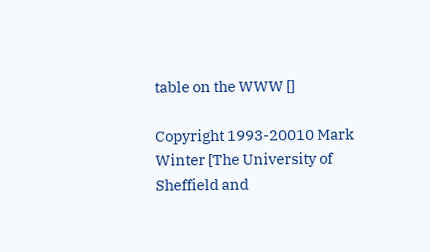table on the WWW []

Copyright 1993-20010 Mark Winter [The University of Sheffield and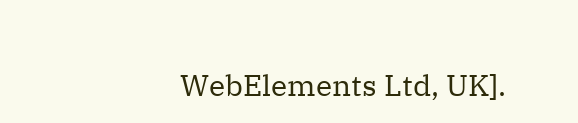WebElements Ltd, UK].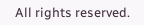All rights reserved.